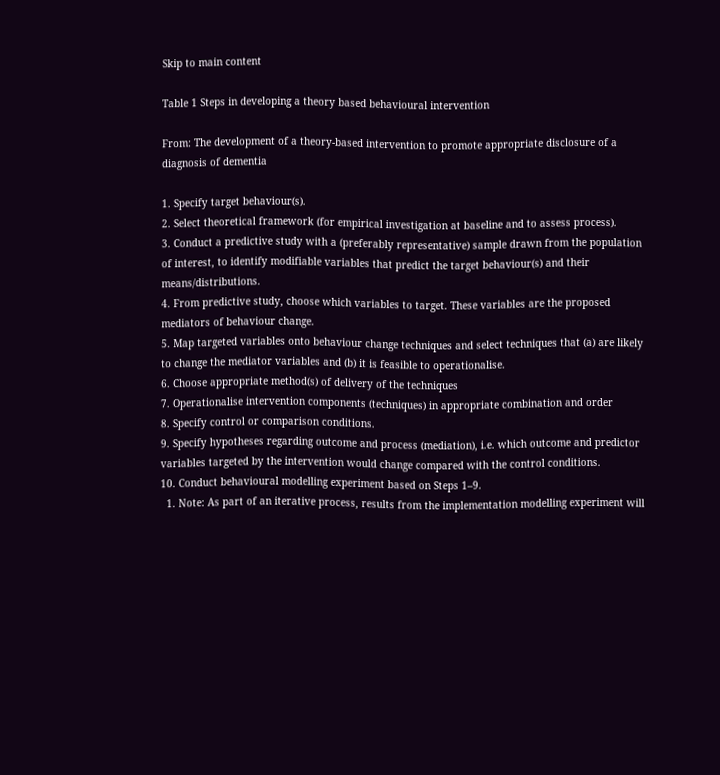Skip to main content

Table 1 Steps in developing a theory based behavioural intervention

From: The development of a theory-based intervention to promote appropriate disclosure of a diagnosis of dementia

1. Specify target behaviour(s).
2. Select theoretical framework (for empirical investigation at baseline and to assess process).
3. Conduct a predictive study with a (preferably representative) sample drawn from the population of interest, to identify modifiable variables that predict the target behaviour(s) and their means/distributions.
4. From predictive study, choose which variables to target. These variables are the proposed mediators of behaviour change.
5. Map targeted variables onto behaviour change techniques and select techniques that (a) are likely to change the mediator variables and (b) it is feasible to operationalise.
6. Choose appropriate method(s) of delivery of the techniques
7. Operationalise intervention components (techniques) in appropriate combination and order
8. Specify control or comparison conditions.
9. Specify hypotheses regarding outcome and process (mediation), i.e. which outcome and predictor variables targeted by the intervention would change compared with the control conditions.
10. Conduct behavioural modelling experiment based on Steps 1–9.
  1. Note: As part of an iterative process, results from the implementation modelling experiment will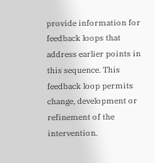provide information for feedback loops that address earlier points in this sequence. This feedback loop permits change, development or refinement of the intervention.